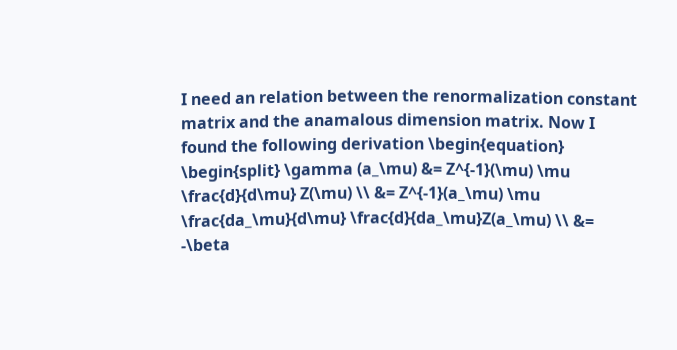I need an relation between the renormalization constant matrix and the anamalous dimension matrix. Now I found the following derivation \begin{equation} \begin{split} \gamma (a_\mu) &= Z^{-1}(\mu) \mu \frac{d}{d\mu} Z(\mu) \\ &= Z^{-1}(a_\mu) \mu \frac{da_\mu}{d\mu} \frac{d}{da_\mu}Z(a_\mu) \\ &= -\beta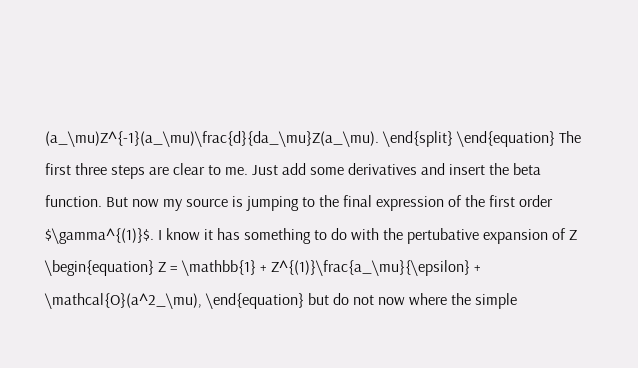(a_\mu)Z^{-1}(a_\mu)\frac{d}{da_\mu}Z(a_\mu). \end{split} \end{equation} The first three steps are clear to me. Just add some derivatives and insert the beta function. But now my source is jumping to the final expression of the first order $\gamma^{(1)}$. I know it has something to do with the pertubative expansion of Z \begin{equation} Z = \mathbb{1} + Z^{(1)}\frac{a_\mu}{\epsilon} + \mathcal{O}(a^2_\mu), \end{equation} but do not now where the simple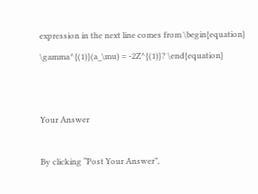expression in the next line comes from \begin{equation} \gamma^{(1)}(a_\mu) = -2Z^{(1)}? \end{equation}


Your Answer

By clicking “Post Your Answer”,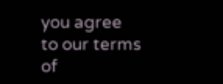you agree to our terms of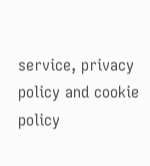service, privacy policy and cookie policy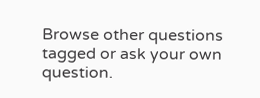Browse other questions tagged or ask your own question.